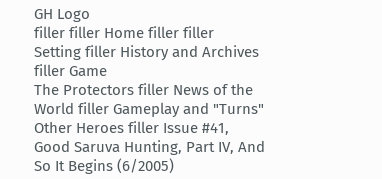GH Logo
filler filler Home filler filler
Setting filler History and Archives filler Game
The Protectors filler News of the World filler Gameplay and "Turns"
Other Heroes filler Issue #41, Good Saruva Hunting, Part IV, And So It Begins (6/2005)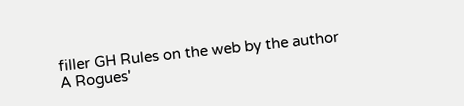filler GH Rules on the web by the author
A Rogues'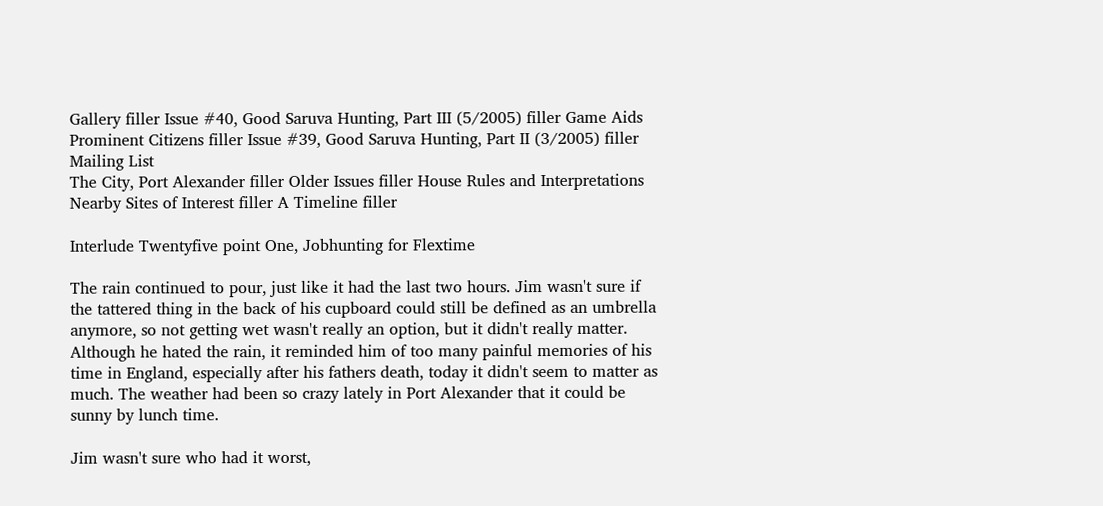Gallery filler Issue #40, Good Saruva Hunting, Part III (5/2005) filler Game Aids
Prominent Citizens filler Issue #39, Good Saruva Hunting, Part II (3/2005) filler Mailing List
The City, Port Alexander filler Older Issues filler House Rules and Interpretations
Nearby Sites of Interest filler A Timeline filler

Interlude Twentyfive point One, Jobhunting for Flextime

The rain continued to pour, just like it had the last two hours. Jim wasn't sure if the tattered thing in the back of his cupboard could still be defined as an umbrella anymore, so not getting wet wasn't really an option, but it didn't really matter. Although he hated the rain, it reminded him of too many painful memories of his time in England, especially after his fathers death, today it didn't seem to matter as much. The weather had been so crazy lately in Port Alexander that it could be sunny by lunch time.

Jim wasn't sure who had it worst,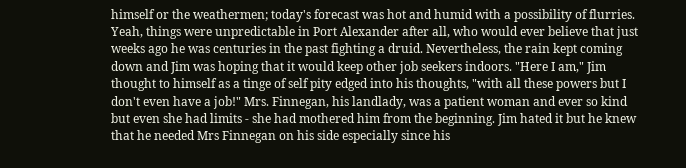himself or the weathermen; today's forecast was hot and humid with a possibility of flurries. Yeah, things were unpredictable in Port Alexander after all, who would ever believe that just weeks ago he was centuries in the past fighting a druid. Nevertheless, the rain kept coming down and Jim was hoping that it would keep other job seekers indoors. "Here I am," Jim thought to himself as a tinge of self pity edged into his thoughts, "with all these powers but I don't even have a job!" Mrs. Finnegan, his landlady, was a patient woman and ever so kind but even she had limits - she had mothered him from the beginning. Jim hated it but he knew that he needed Mrs Finnegan on his side especially since his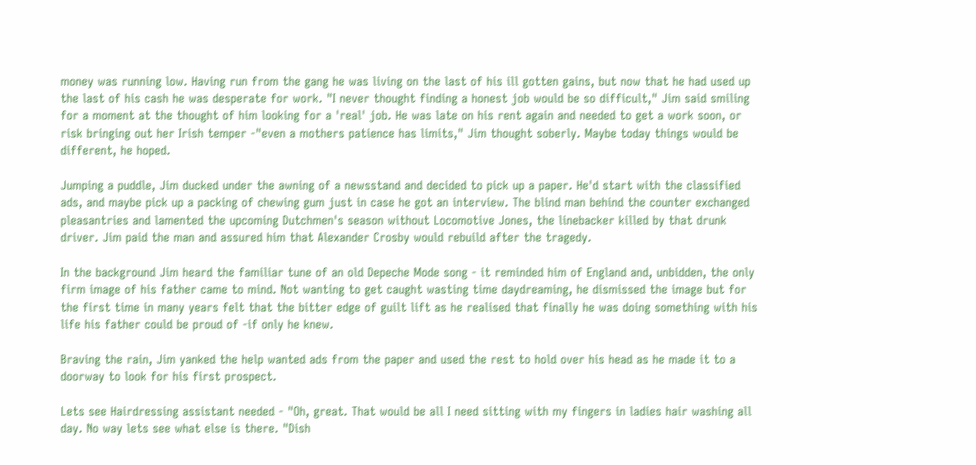money was running low. Having run from the gang he was living on the last of his ill gotten gains, but now that he had used up the last of his cash he was desperate for work. "I never thought finding a honest job would be so difficult," Jim said smiling for a moment at the thought of him looking for a 'real' job. He was late on his rent again and needed to get a work soon, or risk bringing out her Irish temper -"even a mothers patience has limits," Jim thought soberly. Maybe today things would be different, he hoped.

Jumping a puddle, Jim ducked under the awning of a newsstand and decided to pick up a paper. He'd start with the classified ads, and maybe pick up a packing of chewing gum just in case he got an interview. The blind man behind the counter exchanged pleasantries and lamented the upcoming Dutchmen's season without Locomotive Jones, the linebacker killed by that drunk driver. Jim paid the man and assured him that Alexander Crosby would rebuild after the tragedy.

In the background Jim heard the familiar tune of an old Depeche Mode song - it reminded him of England and, unbidden, the only firm image of his father came to mind. Not wanting to get caught wasting time daydreaming, he dismissed the image but for the first time in many years felt that the bitter edge of guilt lift as he realised that finally he was doing something with his life his father could be proud of -if only he knew.

Braving the rain, Jim yanked the help wanted ads from the paper and used the rest to hold over his head as he made it to a doorway to look for his first prospect.

Lets see Hairdressing assistant needed - "Oh, great. That would be all I need sitting with my fingers in ladies hair washing all day. No way lets see what else is there. "Dish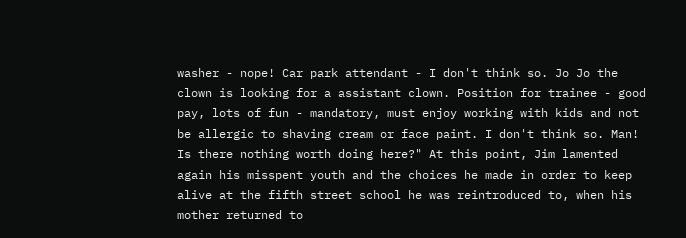washer - nope! Car park attendant - I don't think so. Jo Jo the clown is looking for a assistant clown. Position for trainee - good pay, lots of fun - mandatory, must enjoy working with kids and not be allergic to shaving cream or face paint. I don't think so. Man! Is there nothing worth doing here?" At this point, Jim lamented again his misspent youth and the choices he made in order to keep alive at the fifth street school he was reintroduced to, when his mother returned to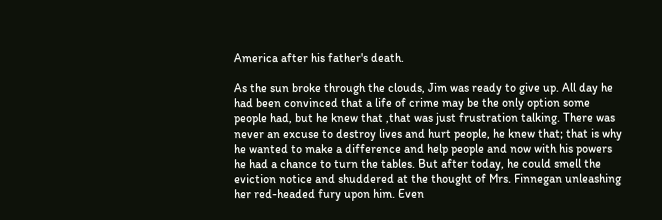America after his father's death.

As the sun broke through the clouds, Jim was ready to give up. All day he had been convinced that a life of crime may be the only option some people had, but he knew that ,that was just frustration talking. There was never an excuse to destroy lives and hurt people, he knew that; that is why he wanted to make a difference and help people and now with his powers he had a chance to turn the tables. But after today, he could smell the eviction notice and shuddered at the thought of Mrs. Finnegan unleashing her red-headed fury upon him. Even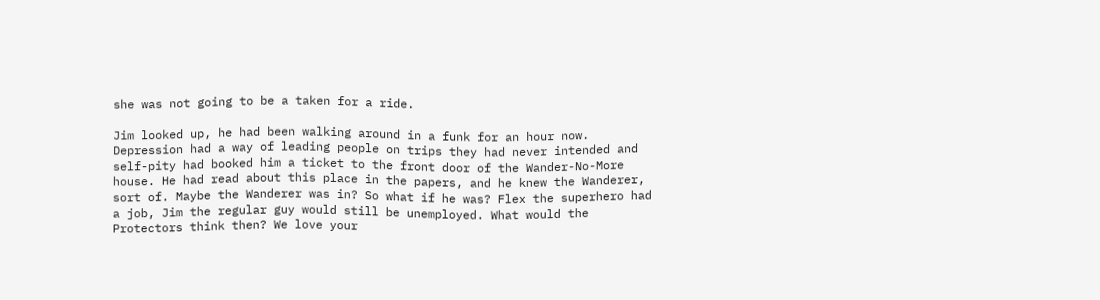she was not going to be a taken for a ride.

Jim looked up, he had been walking around in a funk for an hour now. Depression had a way of leading people on trips they had never intended and self-pity had booked him a ticket to the front door of the Wander-No-More house. He had read about this place in the papers, and he knew the Wanderer, sort of. Maybe the Wanderer was in? So what if he was? Flex the superhero had a job, Jim the regular guy would still be unemployed. What would the Protectors think then? We love your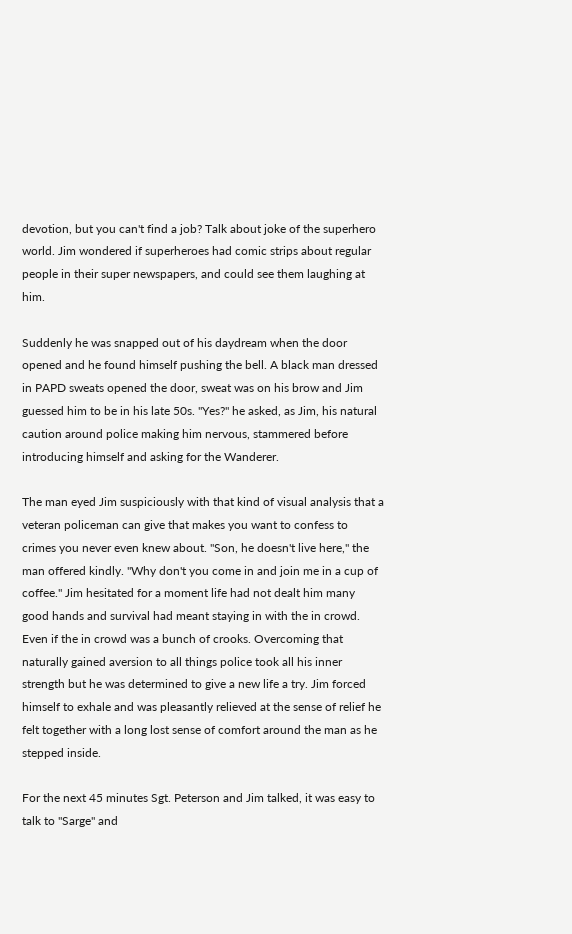devotion, but you can't find a job? Talk about joke of the superhero world. Jim wondered if superheroes had comic strips about regular people in their super newspapers, and could see them laughing at him.

Suddenly he was snapped out of his daydream when the door opened and he found himself pushing the bell. A black man dressed in PAPD sweats opened the door, sweat was on his brow and Jim guessed him to be in his late 50s. "Yes?" he asked, as Jim, his natural caution around police making him nervous, stammered before introducing himself and asking for the Wanderer.

The man eyed Jim suspiciously with that kind of visual analysis that a veteran policeman can give that makes you want to confess to crimes you never even knew about. "Son, he doesn't live here," the man offered kindly. "Why don't you come in and join me in a cup of coffee." Jim hesitated for a moment life had not dealt him many good hands and survival had meant staying in with the in crowd. Even if the in crowd was a bunch of crooks. Overcoming that naturally gained aversion to all things police took all his inner strength but he was determined to give a new life a try. Jim forced himself to exhale and was pleasantly relieved at the sense of relief he felt together with a long lost sense of comfort around the man as he stepped inside.

For the next 45 minutes Sgt. Peterson and Jim talked, it was easy to talk to "Sarge" and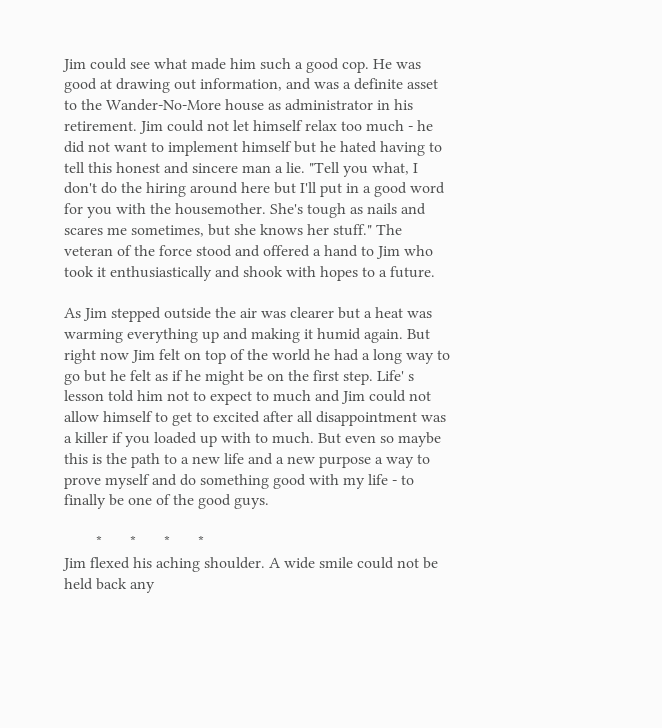Jim could see what made him such a good cop. He was good at drawing out information, and was a definite asset to the Wander-No-More house as administrator in his retirement. Jim could not let himself relax too much - he did not want to implement himself but he hated having to tell this honest and sincere man a lie. "Tell you what, I don't do the hiring around here but I'll put in a good word for you with the housemother. She's tough as nails and scares me sometimes, but she knows her stuff." The veteran of the force stood and offered a hand to Jim who took it enthusiastically and shook with hopes to a future.

As Jim stepped outside the air was clearer but a heat was warming everything up and making it humid again. But right now Jim felt on top of the world he had a long way to go but he felt as if he might be on the first step. Life' s lesson told him not to expect to much and Jim could not allow himself to get to excited after all disappointment was a killer if you loaded up with to much. But even so maybe this is the path to a new life and a new purpose a way to prove myself and do something good with my life - to finally be one of the good guys.

        *       *       *       *
Jim flexed his aching shoulder. A wide smile could not be held back any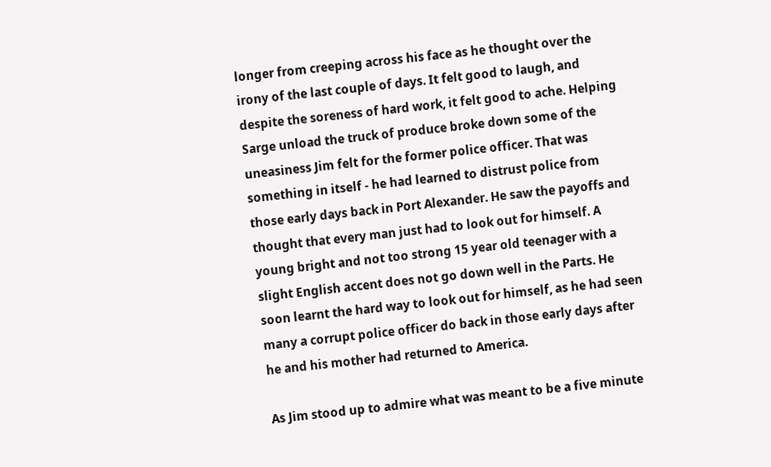longer from creeping across his face as he thought over the irony of the last couple of days. It felt good to laugh, and despite the soreness of hard work, it felt good to ache. Helping Sarge unload the truck of produce broke down some of the uneasiness Jim felt for the former police officer. That was something in itself - he had learned to distrust police from those early days back in Port Alexander. He saw the payoffs and thought that every man just had to look out for himself. A young bright and not too strong 15 year old teenager with a slight English accent does not go down well in the Parts. He soon learnt the hard way to look out for himself, as he had seen many a corrupt police officer do back in those early days after he and his mother had returned to America.

As Jim stood up to admire what was meant to be a five minute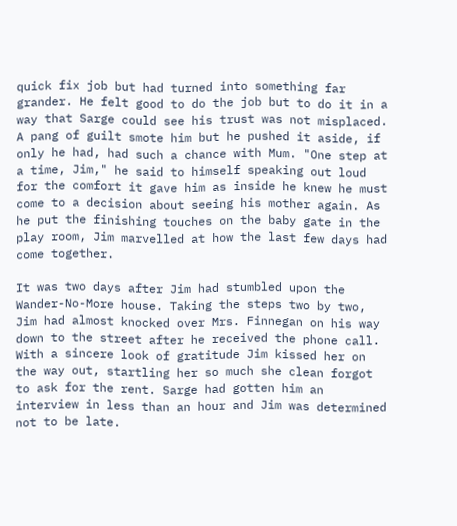quick fix job but had turned into something far grander. He felt good to do the job but to do it in a way that Sarge could see his trust was not misplaced. A pang of guilt smote him but he pushed it aside, if only he had, had such a chance with Mum. "One step at a time, Jim," he said to himself speaking out loud for the comfort it gave him as inside he knew he must come to a decision about seeing his mother again. As he put the finishing touches on the baby gate in the play room, Jim marvelled at how the last few days had come together.

It was two days after Jim had stumbled upon the Wander-No-More house. Taking the steps two by two, Jim had almost knocked over Mrs. Finnegan on his way down to the street after he received the phone call. With a sincere look of gratitude Jim kissed her on the way out, startling her so much she clean forgot to ask for the rent. Sarge had gotten him an interview in less than an hour and Jim was determined not to be late.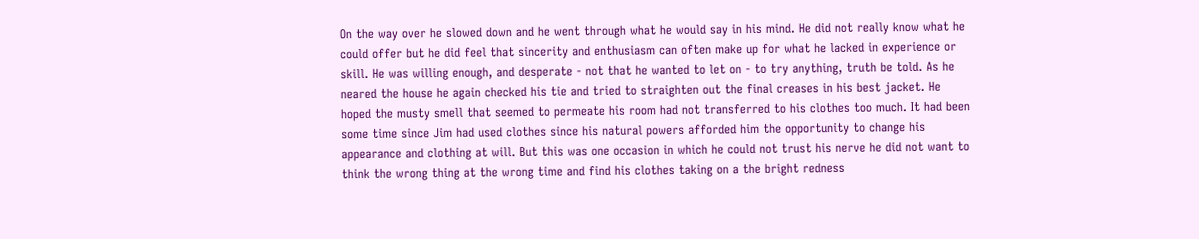On the way over he slowed down and he went through what he would say in his mind. He did not really know what he could offer but he did feel that sincerity and enthusiasm can often make up for what he lacked in experience or skill. He was willing enough, and desperate - not that he wanted to let on - to try anything, truth be told. As he neared the house he again checked his tie and tried to straighten out the final creases in his best jacket. He hoped the musty smell that seemed to permeate his room had not transferred to his clothes too much. It had been some time since Jim had used clothes since his natural powers afforded him the opportunity to change his appearance and clothing at will. But this was one occasion in which he could not trust his nerve he did not want to think the wrong thing at the wrong time and find his clothes taking on a the bright redness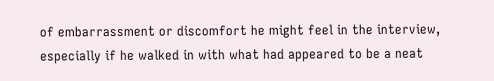of embarrassment or discomfort he might feel in the interview, especially if he walked in with what had appeared to be a neat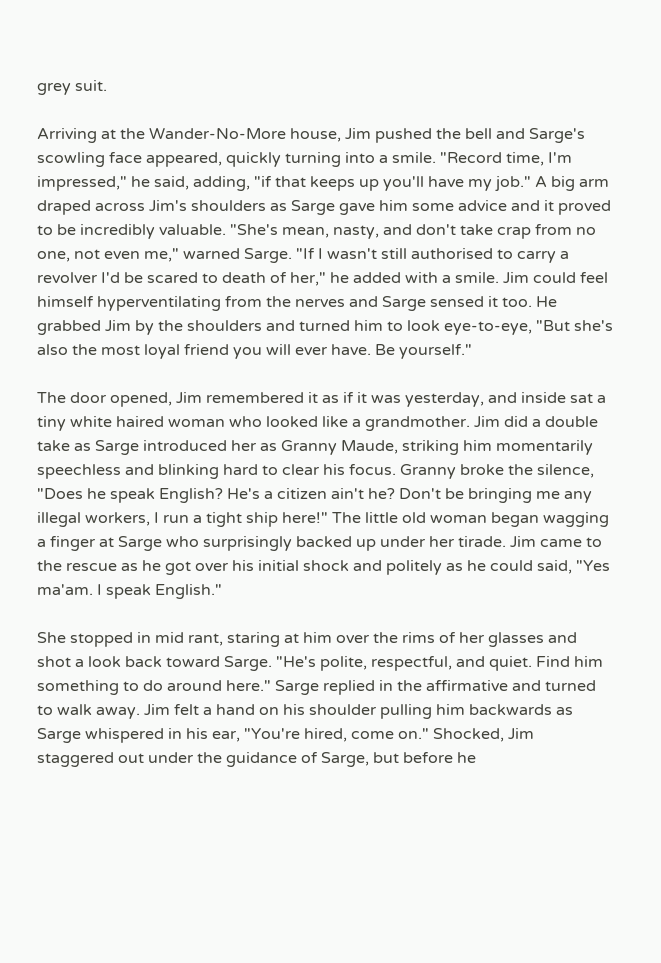grey suit.

Arriving at the Wander-No-More house, Jim pushed the bell and Sarge's scowling face appeared, quickly turning into a smile. "Record time, I'm impressed," he said, adding, "if that keeps up you'll have my job." A big arm draped across Jim's shoulders as Sarge gave him some advice and it proved to be incredibly valuable. "She's mean, nasty, and don't take crap from no one, not even me," warned Sarge. "If I wasn't still authorised to carry a revolver I'd be scared to death of her," he added with a smile. Jim could feel himself hyperventilating from the nerves and Sarge sensed it too. He grabbed Jim by the shoulders and turned him to look eye-to-eye, "But she's also the most loyal friend you will ever have. Be yourself."

The door opened, Jim remembered it as if it was yesterday, and inside sat a tiny white haired woman who looked like a grandmother. Jim did a double take as Sarge introduced her as Granny Maude, striking him momentarily speechless and blinking hard to clear his focus. Granny broke the silence, "Does he speak English? He's a citizen ain't he? Don't be bringing me any illegal workers, I run a tight ship here!" The little old woman began wagging a finger at Sarge who surprisingly backed up under her tirade. Jim came to the rescue as he got over his initial shock and politely as he could said, "Yes ma'am. I speak English."

She stopped in mid rant, staring at him over the rims of her glasses and shot a look back toward Sarge. "He's polite, respectful, and quiet. Find him something to do around here." Sarge replied in the affirmative and turned to walk away. Jim felt a hand on his shoulder pulling him backwards as Sarge whispered in his ear, "You're hired, come on." Shocked, Jim staggered out under the guidance of Sarge, but before he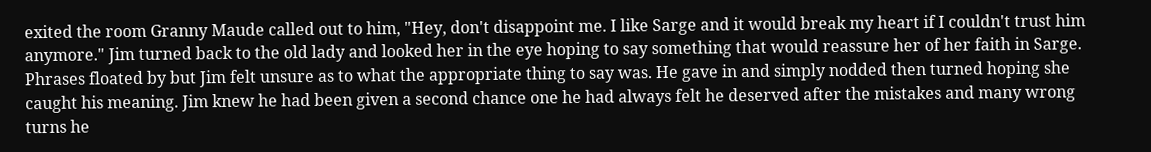exited the room Granny Maude called out to him, "Hey, don't disappoint me. I like Sarge and it would break my heart if I couldn't trust him anymore." Jim turned back to the old lady and looked her in the eye hoping to say something that would reassure her of her faith in Sarge. Phrases floated by but Jim felt unsure as to what the appropriate thing to say was. He gave in and simply nodded then turned hoping she caught his meaning. Jim knew he had been given a second chance one he had always felt he deserved after the mistakes and many wrong turns he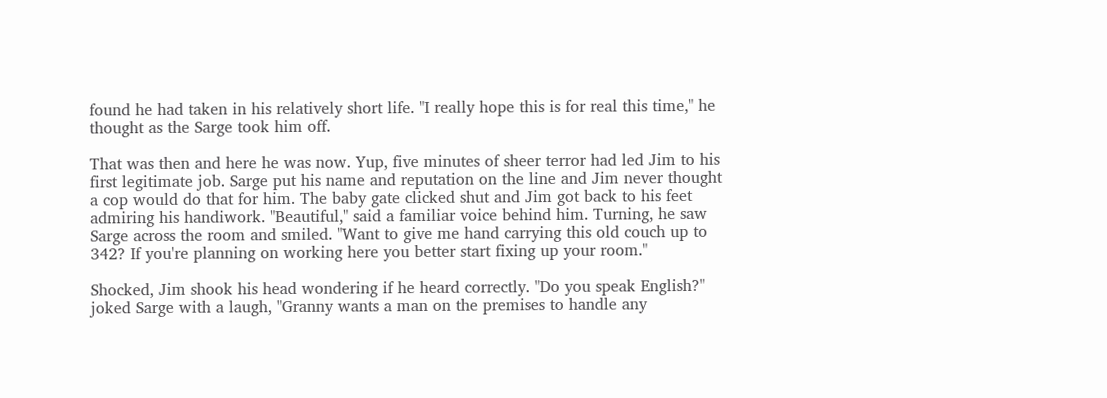found he had taken in his relatively short life. "I really hope this is for real this time," he thought as the Sarge took him off.

That was then and here he was now. Yup, five minutes of sheer terror had led Jim to his first legitimate job. Sarge put his name and reputation on the line and Jim never thought a cop would do that for him. The baby gate clicked shut and Jim got back to his feet admiring his handiwork. "Beautiful," said a familiar voice behind him. Turning, he saw Sarge across the room and smiled. "Want to give me hand carrying this old couch up to 342? If you're planning on working here you better start fixing up your room."

Shocked, Jim shook his head wondering if he heard correctly. "Do you speak English?" joked Sarge with a laugh, "Granny wants a man on the premises to handle any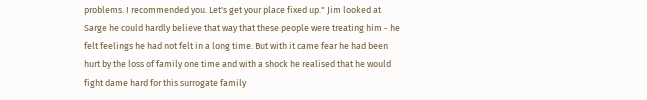problems. I recommended you. Let's get your place fixed up." Jim looked at Sarge he could hardly believe that way that these people were treating him - he felt feelings he had not felt in a long time. But with it came fear he had been hurt by the loss of family one time and with a shock he realised that he would fight dame hard for this surrogate family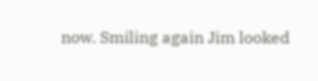now. Smiling again Jim looked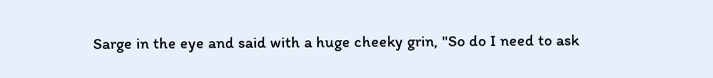Sarge in the eye and said with a huge cheeky grin, "So do I need to ask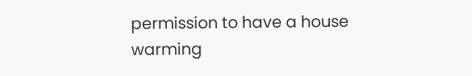permission to have a house warming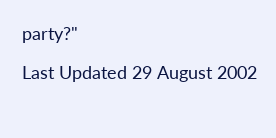party?"

Last Updated 29 August 2002